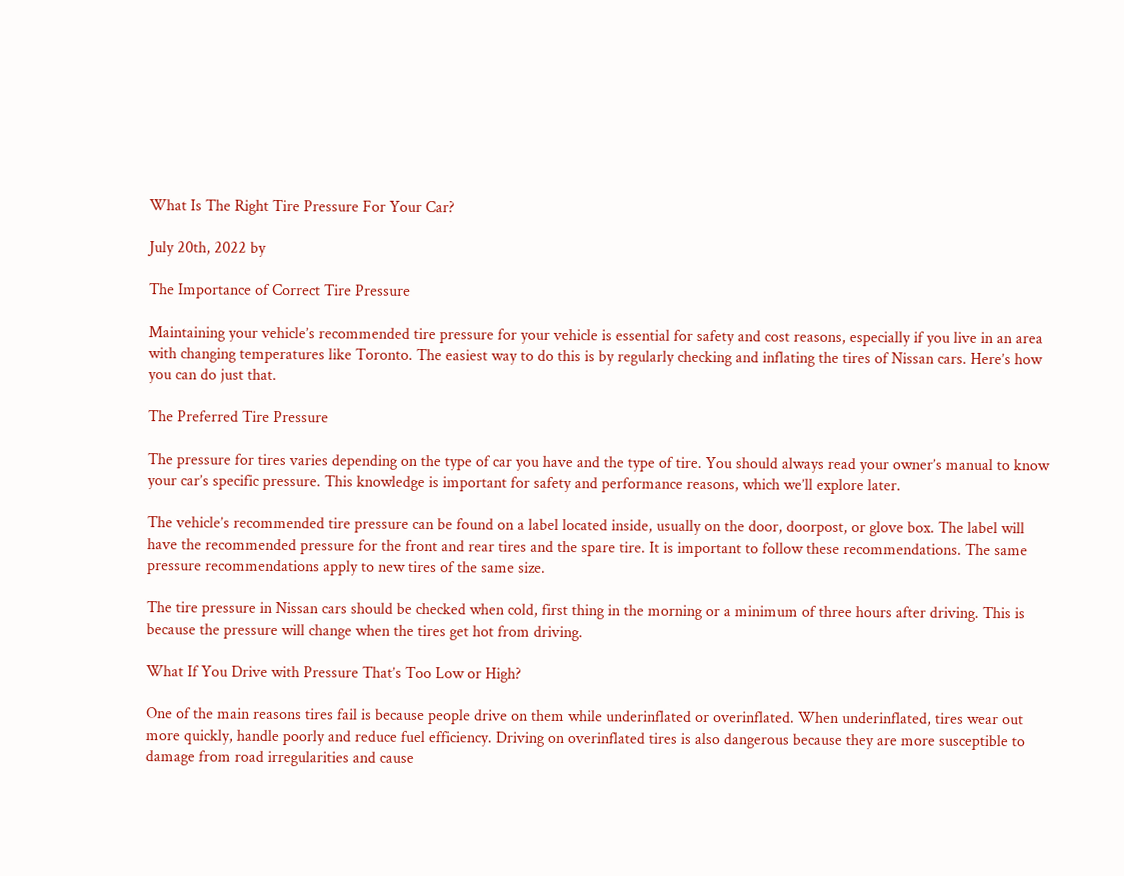What Is The Right Tire Pressure For Your Car?

July 20th, 2022 by

The Importance of Correct Tire Pressure

Maintaining your vehicle’s recommended tire pressure for your vehicle is essential for safety and cost reasons, especially if you live in an area with changing temperatures like Toronto. The easiest way to do this is by regularly checking and inflating the tires of Nissan cars. Here’s how you can do just that.

The Preferred Tire Pressure

The pressure for tires varies depending on the type of car you have and the type of tire. You should always read your owner’s manual to know your car’s specific pressure. This knowledge is important for safety and performance reasons, which we’ll explore later.

The vehicle’s recommended tire pressure can be found on a label located inside, usually on the door, doorpost, or glove box. The label will have the recommended pressure for the front and rear tires and the spare tire. It is important to follow these recommendations. The same pressure recommendations apply to new tires of the same size.

The tire pressure in Nissan cars should be checked when cold, first thing in the morning or a minimum of three hours after driving. This is because the pressure will change when the tires get hot from driving.

What If You Drive with Pressure That’s Too Low or High?

One of the main reasons tires fail is because people drive on them while underinflated or overinflated. When underinflated, tires wear out more quickly, handle poorly and reduce fuel efficiency. Driving on overinflated tires is also dangerous because they are more susceptible to damage from road irregularities and cause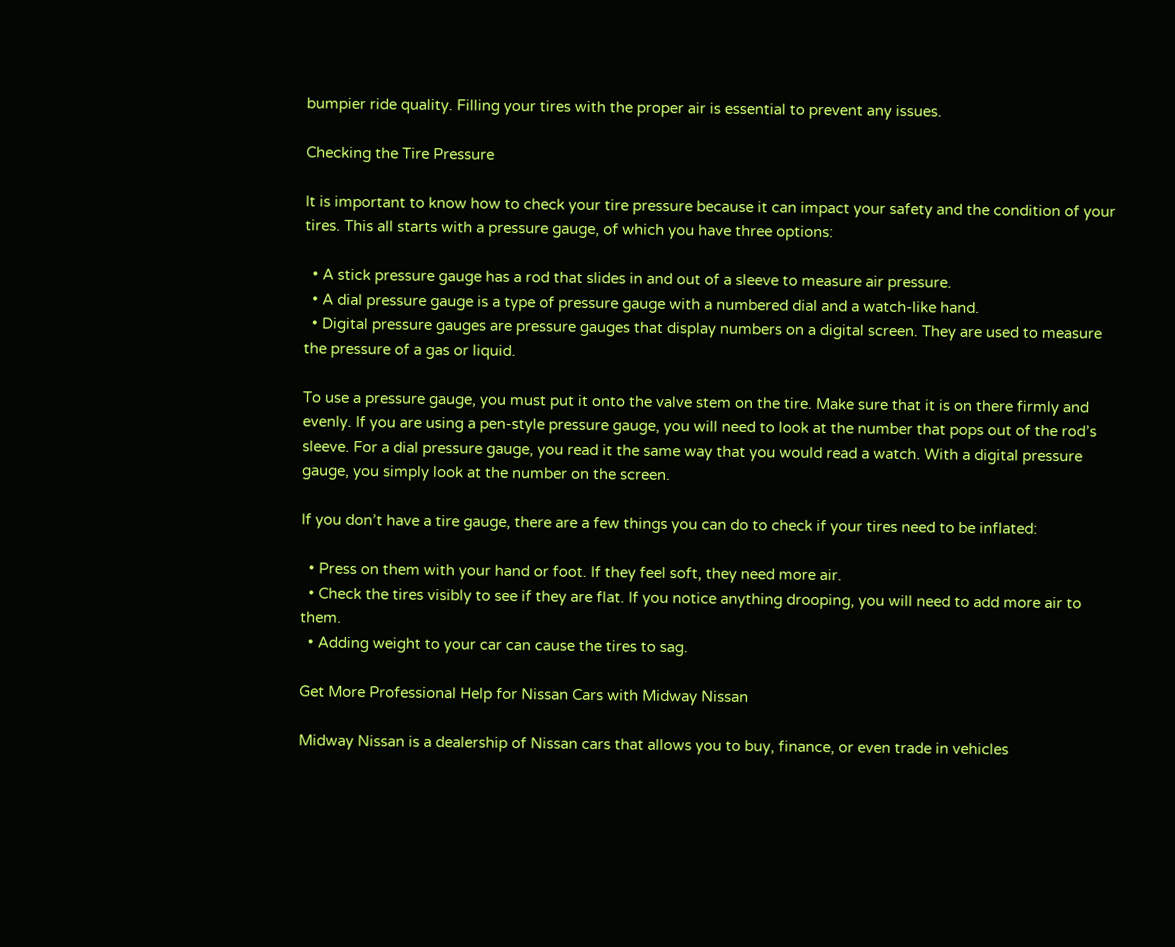bumpier ride quality. Filling your tires with the proper air is essential to prevent any issues.

Checking the Tire Pressure

It is important to know how to check your tire pressure because it can impact your safety and the condition of your tires. This all starts with a pressure gauge, of which you have three options:

  • A stick pressure gauge has a rod that slides in and out of a sleeve to measure air pressure.
  • A dial pressure gauge is a type of pressure gauge with a numbered dial and a watch-like hand.
  • Digital pressure gauges are pressure gauges that display numbers on a digital screen. They are used to measure the pressure of a gas or liquid.

To use a pressure gauge, you must put it onto the valve stem on the tire. Make sure that it is on there firmly and evenly. If you are using a pen-style pressure gauge, you will need to look at the number that pops out of the rod’s sleeve. For a dial pressure gauge, you read it the same way that you would read a watch. With a digital pressure gauge, you simply look at the number on the screen.

If you don’t have a tire gauge, there are a few things you can do to check if your tires need to be inflated:

  • Press on them with your hand or foot. If they feel soft, they need more air.
  • Check the tires visibly to see if they are flat. If you notice anything drooping, you will need to add more air to them.
  • Adding weight to your car can cause the tires to sag.

Get More Professional Help for Nissan Cars with Midway Nissan

Midway Nissan is a dealership of Nissan cars that allows you to buy, finance, or even trade in vehicles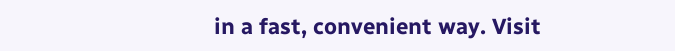in a fast, convenient way. Visit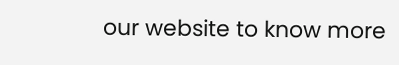our website to know more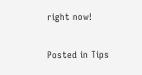right now!

Posted in Tips